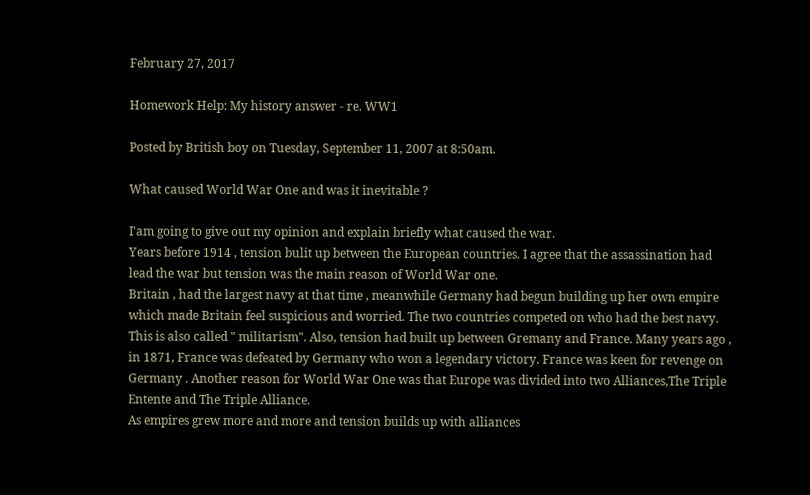February 27, 2017

Homework Help: My history answer - re. WW1

Posted by British boy on Tuesday, September 11, 2007 at 8:50am.

What caused World War One and was it inevitable ?

I'am going to give out my opinion and explain briefly what caused the war.
Years before 1914 , tension bulit up between the European countries. I agree that the assassination had lead the war but tension was the main reason of World War one.
Britain , had the largest navy at that time , meanwhile Germany had begun building up her own empire which made Britain feel suspicious and worried. The two countries competed on who had the best navy. This is also called " militarism". Also, tension had built up between Gremany and France. Many years ago , in 1871, France was defeated by Germany who won a legendary victory. France was keen for revenge on Germany . Another reason for World War One was that Europe was divided into two Alliances,The Triple Entente and The Triple Alliance.
As empires grew more and more and tension builds up with alliances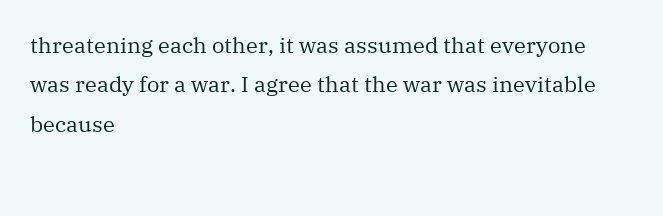threatening each other, it was assumed that everyone was ready for a war. I agree that the war was inevitable because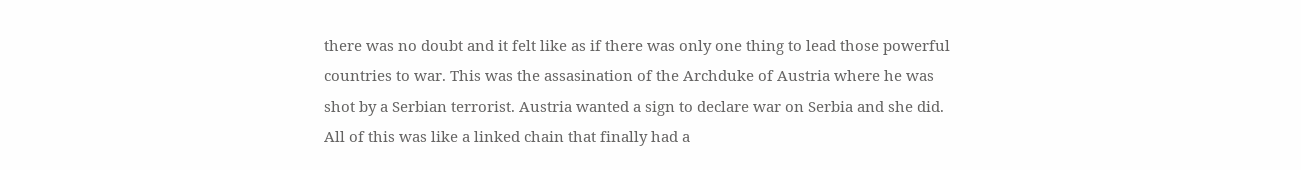there was no doubt and it felt like as if there was only one thing to lead those powerful countries to war. This was the assasination of the Archduke of Austria where he was shot by a Serbian terrorist. Austria wanted a sign to declare war on Serbia and she did. All of this was like a linked chain that finally had a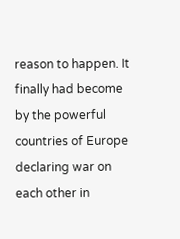reason to happen. It finally had become by the powerful countries of Europe declaring war on each other in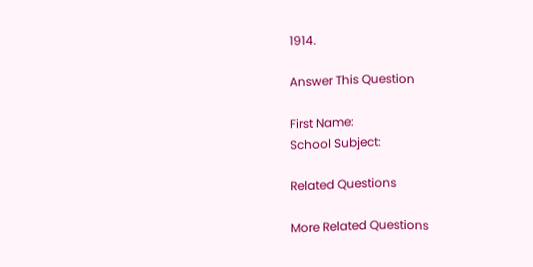1914.

Answer This Question

First Name:
School Subject:

Related Questions

More Related Questions